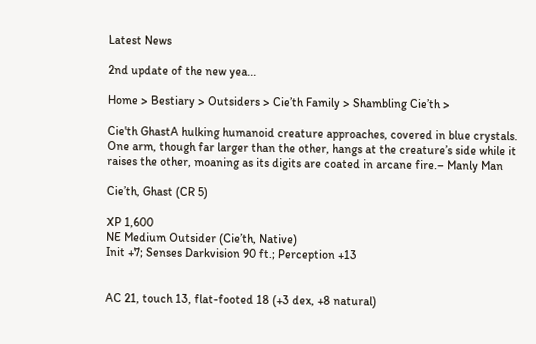Latest News

2nd update of the new yea...

Home > Bestiary > Outsiders > Cie’th Family > Shambling Cie’th >

Cie'th GhastA hulking humanoid creature approaches, covered in blue crystals. One arm, though far larger than the other, hangs at the creature’s side while it raises the other, moaning as its digits are coated in arcane fire.– Manly Man

Cie’th, Ghast (CR 5)

XP 1,600
NE Medium Outsider (Cie’th, Native)
Init +7; Senses Darkvision 90 ft.; Perception +13


AC 21, touch 13, flat-footed 18 (+3 dex, +8 natural)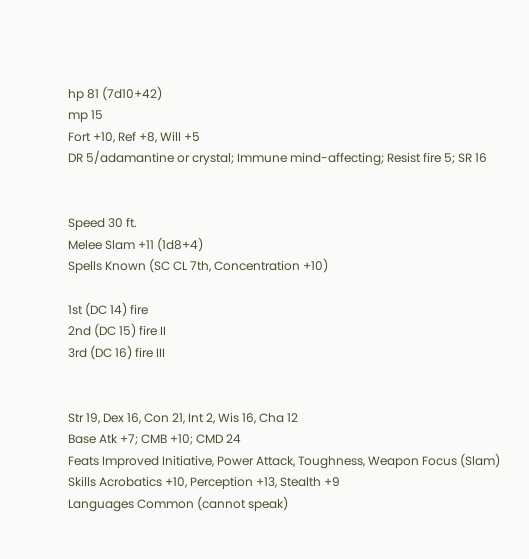hp 81 (7d10+42)
mp 15
Fort +10, Ref +8, Will +5
DR 5/adamantine or crystal; Immune mind-affecting; Resist fire 5; SR 16


Speed 30 ft.
Melee Slam +11 (1d8+4)
Spells Known (SC CL 7th, Concentration +10)

1st (DC 14) fire
2nd (DC 15) fire II
3rd (DC 16) fire III


Str 19, Dex 16, Con 21, Int 2, Wis 16, Cha 12
Base Atk +7; CMB +10; CMD 24
Feats Improved Initiative, Power Attack, Toughness, Weapon Focus (Slam)
Skills Acrobatics +10, Perception +13, Stealth +9
Languages Common (cannot speak)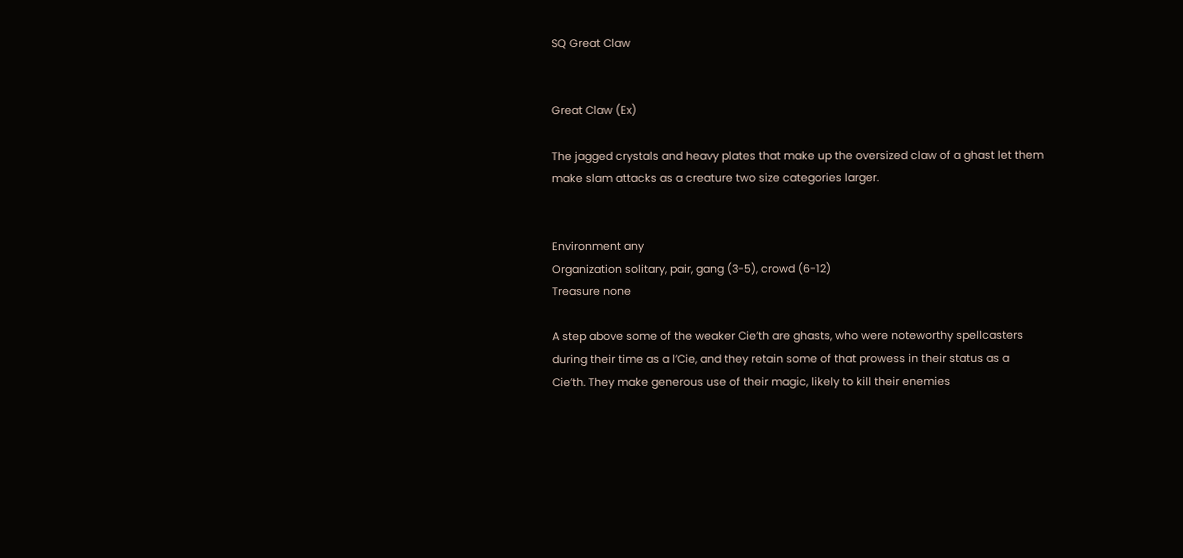SQ Great Claw


Great Claw (Ex)

The jagged crystals and heavy plates that make up the oversized claw of a ghast let them make slam attacks as a creature two size categories larger.


Environment any
Organization solitary, pair, gang (3-5), crowd (6-12)
Treasure none

A step above some of the weaker Cie’th are ghasts, who were noteworthy spellcasters during their time as a l’Cie, and they retain some of that prowess in their status as a Cie’th. They make generous use of their magic, likely to kill their enemies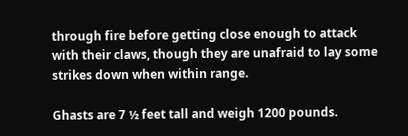through fire before getting close enough to attack with their claws, though they are unafraid to lay some strikes down when within range.

Ghasts are 7 ½ feet tall and weigh 1200 pounds.